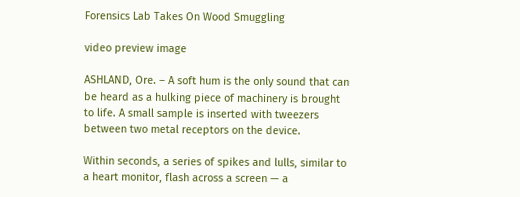Forensics Lab Takes On Wood Smuggling

video preview image

ASHLAND, Ore. – A soft hum is the only sound that can be heard as a hulking piece of machinery is brought to life. A small sample is inserted with tweezers between two metal receptors on the device.

Within seconds, a series of spikes and lulls, similar to a heart monitor, flash across a screen — a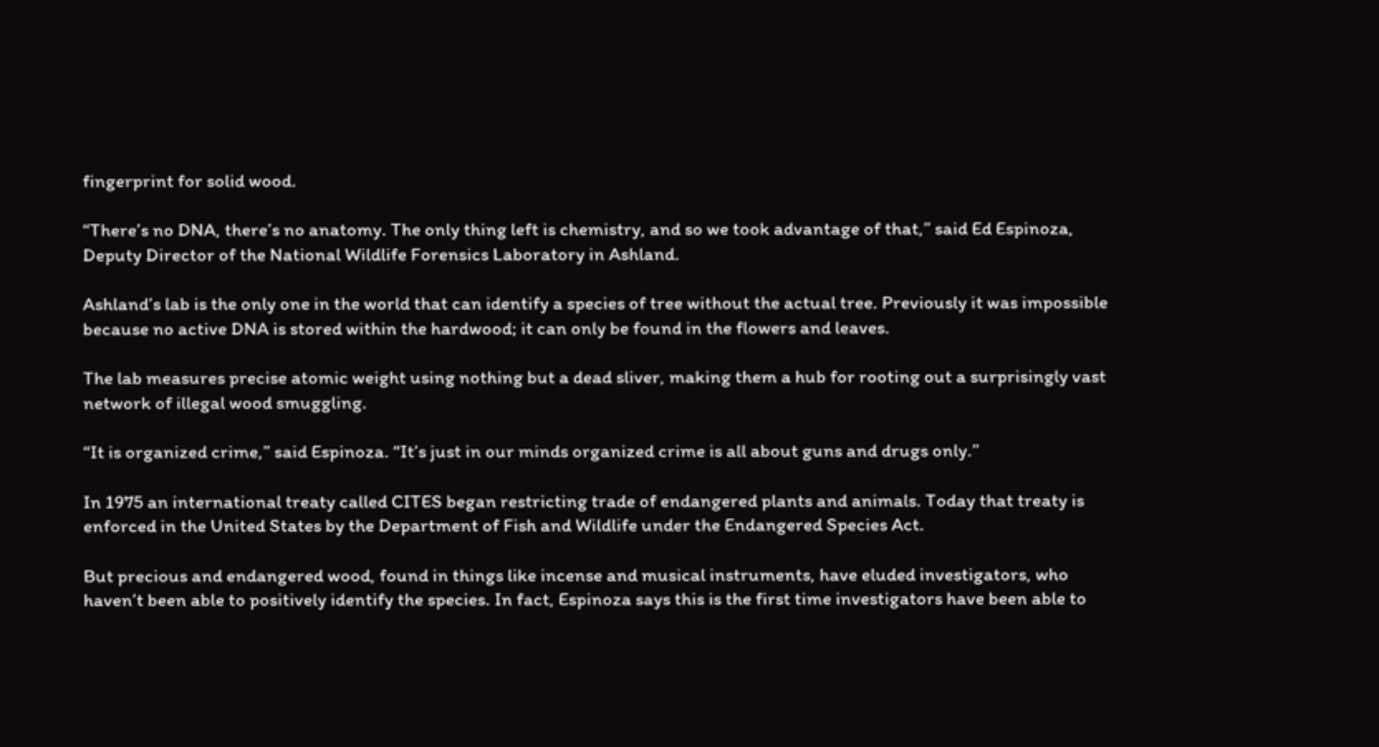fingerprint for solid wood.

“There’s no DNA, there’s no anatomy. The only thing left is chemistry, and so we took advantage of that,” said Ed Espinoza, Deputy Director of the National Wildlife Forensics Laboratory in Ashland.

Ashland’s lab is the only one in the world that can identify a species of tree without the actual tree. Previously it was impossible because no active DNA is stored within the hardwood; it can only be found in the flowers and leaves.

The lab measures precise atomic weight using nothing but a dead sliver, making them a hub for rooting out a surprisingly vast network of illegal wood smuggling.

“It is organized crime,” said Espinoza. “It’s just in our minds organized crime is all about guns and drugs only.”

In 1975 an international treaty called CITES began restricting trade of endangered plants and animals. Today that treaty is enforced in the United States by the Department of Fish and Wildlife under the Endangered Species Act.

But precious and endangered wood, found in things like incense and musical instruments, have eluded investigators, who haven’t been able to positively identify the species. In fact, Espinoza says this is the first time investigators have been able to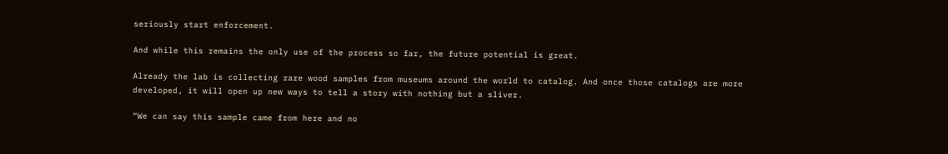seriously start enforcement.

And while this remains the only use of the process so far, the future potential is great.

Already the lab is collecting rare wood samples from museums around the world to catalog. And once those catalogs are more developed, it will open up new ways to tell a story with nothing but a sliver.

“We can say this sample came from here and no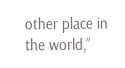other place in the world,”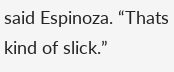said Espinoza. “Thats kind of slick.”